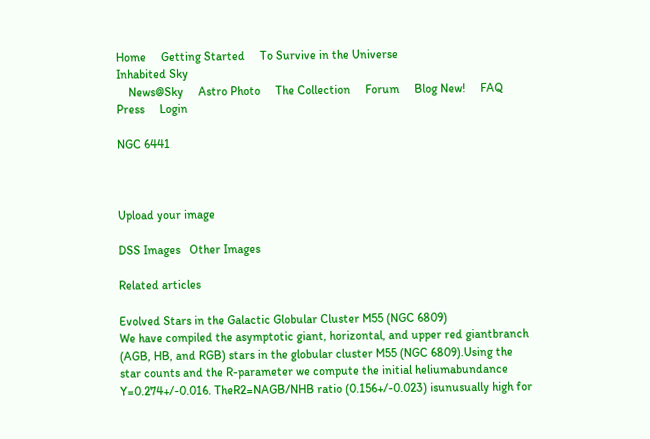Home     Getting Started     To Survive in the Universe
Inhabited Sky
    News@Sky     Astro Photo     The Collection     Forum     Blog New!     FAQ     Press     Login

NGC 6441



Upload your image

DSS Images   Other Images

Related articles

Evolved Stars in the Galactic Globular Cluster M55 (NGC 6809)
We have compiled the asymptotic giant, horizontal, and upper red giantbranch (AGB, HB, and RGB) stars in the globular cluster M55 (NGC 6809).Using the star counts and the R-parameter we compute the initial heliumabundance Y=0.274+/-0.016. TheR2=NAGB/NHB ratio (0.156+/-0.023) isunusually high for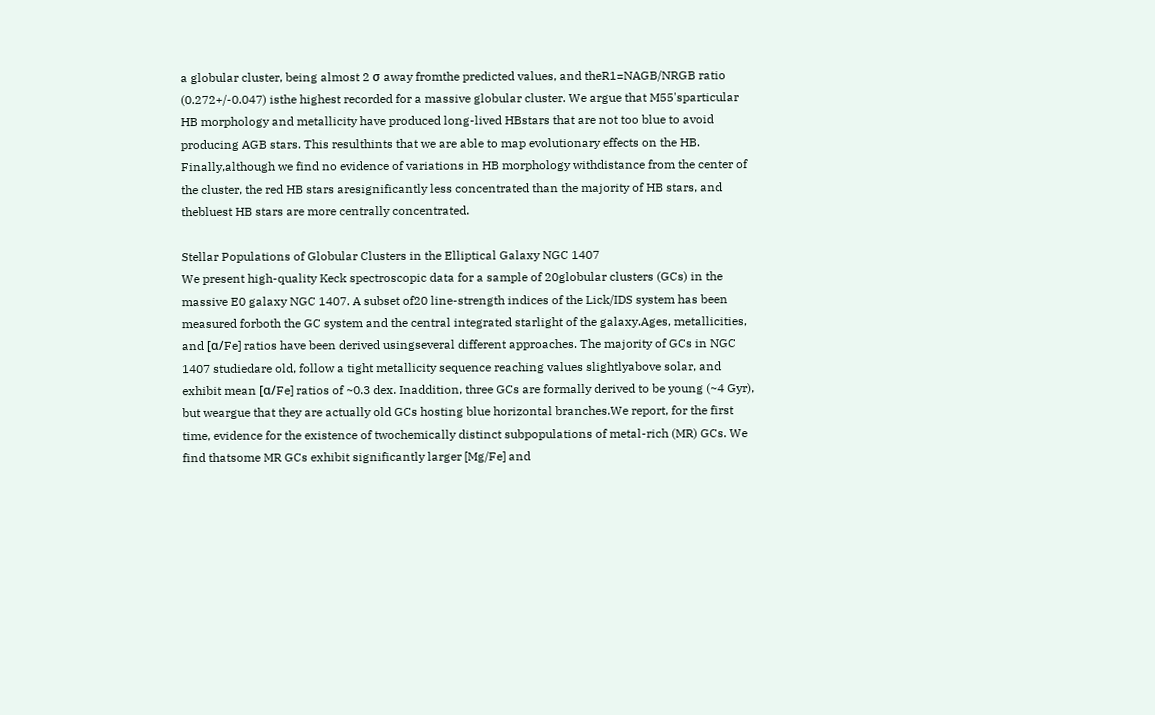a globular cluster, being almost 2 σ away fromthe predicted values, and theR1=NAGB/NRGB ratio (0.272+/-0.047) isthe highest recorded for a massive globular cluster. We argue that M55'sparticular HB morphology and metallicity have produced long-lived HBstars that are not too blue to avoid producing AGB stars. This resulthints that we are able to map evolutionary effects on the HB. Finally,although we find no evidence of variations in HB morphology withdistance from the center of the cluster, the red HB stars aresignificantly less concentrated than the majority of HB stars, and thebluest HB stars are more centrally concentrated.

Stellar Populations of Globular Clusters in the Elliptical Galaxy NGC 1407
We present high-quality Keck spectroscopic data for a sample of 20globular clusters (GCs) in the massive E0 galaxy NGC 1407. A subset of20 line-strength indices of the Lick/IDS system has been measured forboth the GC system and the central integrated starlight of the galaxy.Ages, metallicities, and [α/Fe] ratios have been derived usingseveral different approaches. The majority of GCs in NGC 1407 studiedare old, follow a tight metallicity sequence reaching values slightlyabove solar, and exhibit mean [α/Fe] ratios of ~0.3 dex. Inaddition, three GCs are formally derived to be young (~4 Gyr), but weargue that they are actually old GCs hosting blue horizontal branches.We report, for the first time, evidence for the existence of twochemically distinct subpopulations of metal-rich (MR) GCs. We find thatsome MR GCs exhibit significantly larger [Mg/Fe] and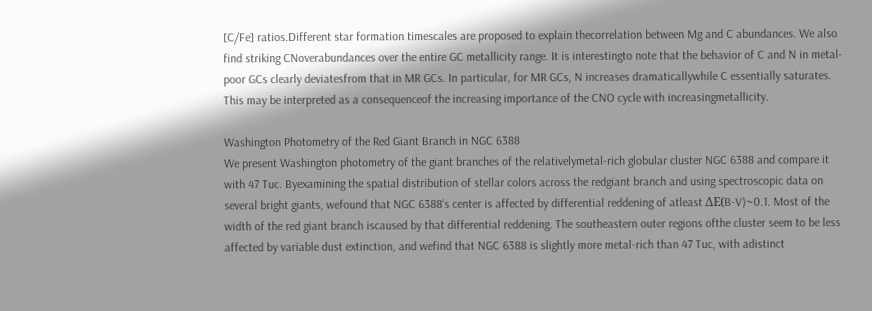[C/Fe] ratios.Different star formation timescales are proposed to explain thecorrelation between Mg and C abundances. We also find striking CNoverabundances over the entire GC metallicity range. It is interestingto note that the behavior of C and N in metal-poor GCs clearly deviatesfrom that in MR GCs. In particular, for MR GCs, N increases dramaticallywhile C essentially saturates. This may be interpreted as a consequenceof the increasing importance of the CNO cycle with increasingmetallicity.

Washington Photometry of the Red Giant Branch in NGC 6388
We present Washington photometry of the giant branches of the relativelymetal-rich globular cluster NGC 6388 and compare it with 47 Tuc. Byexamining the spatial distribution of stellar colors across the redgiant branch and using spectroscopic data on several bright giants, wefound that NGC 6388's center is affected by differential reddening of atleast ΔE(B-V)~0.1. Most of the width of the red giant branch iscaused by that differential reddening. The southeastern outer regions ofthe cluster seem to be less affected by variable dust extinction, and wefind that NGC 6388 is slightly more metal-rich than 47 Tuc, with adistinct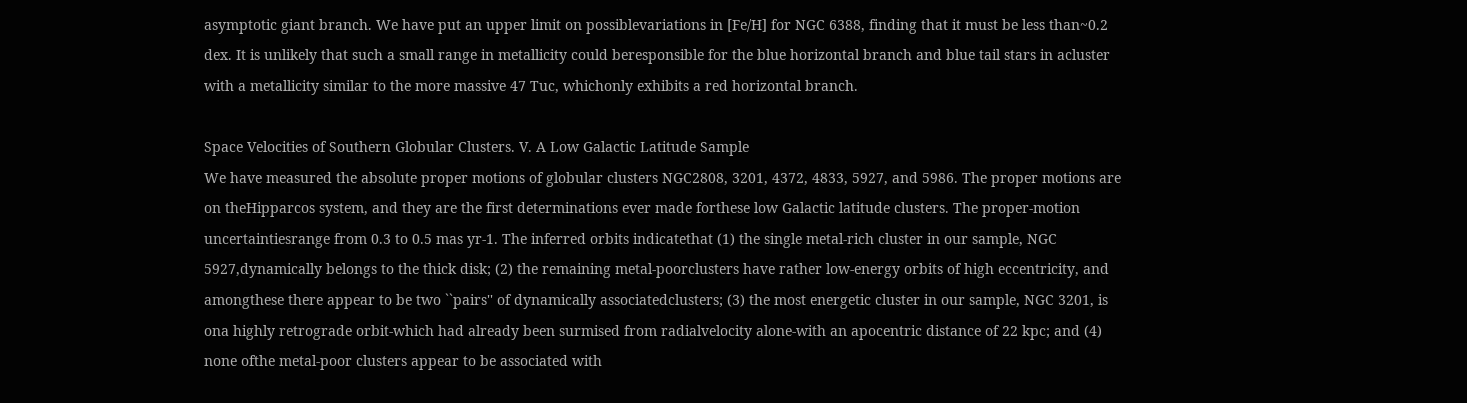asymptotic giant branch. We have put an upper limit on possiblevariations in [Fe/H] for NGC 6388, finding that it must be less than~0.2 dex. It is unlikely that such a small range in metallicity could beresponsible for the blue horizontal branch and blue tail stars in acluster with a metallicity similar to the more massive 47 Tuc, whichonly exhibits a red horizontal branch.

Space Velocities of Southern Globular Clusters. V. A Low Galactic Latitude Sample
We have measured the absolute proper motions of globular clusters NGC2808, 3201, 4372, 4833, 5927, and 5986. The proper motions are on theHipparcos system, and they are the first determinations ever made forthese low Galactic latitude clusters. The proper-motion uncertaintiesrange from 0.3 to 0.5 mas yr-1. The inferred orbits indicatethat (1) the single metal-rich cluster in our sample, NGC 5927,dynamically belongs to the thick disk; (2) the remaining metal-poorclusters have rather low-energy orbits of high eccentricity, and amongthese there appear to be two ``pairs'' of dynamically associatedclusters; (3) the most energetic cluster in our sample, NGC 3201, is ona highly retrograde orbit-which had already been surmised from radialvelocity alone-with an apocentric distance of 22 kpc; and (4) none ofthe metal-poor clusters appear to be associated with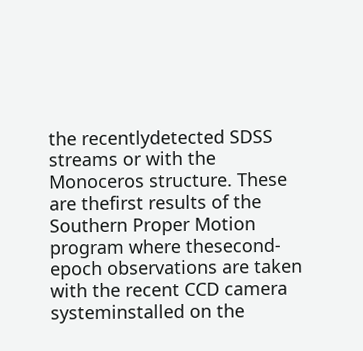the recentlydetected SDSS streams or with the Monoceros structure. These are thefirst results of the Southern Proper Motion program where thesecond-epoch observations are taken with the recent CCD camera systeminstalled on the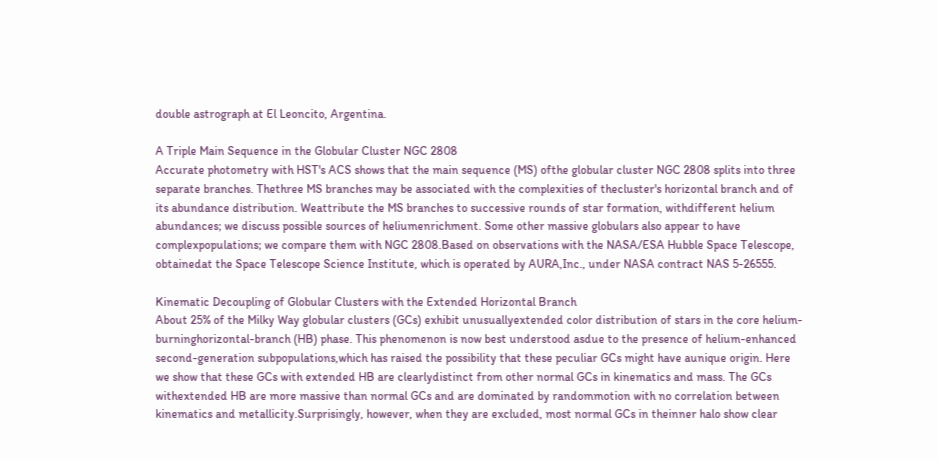double astrograph at El Leoncito, Argentina.

A Triple Main Sequence in the Globular Cluster NGC 2808
Accurate photometry with HST's ACS shows that the main sequence (MS) ofthe globular cluster NGC 2808 splits into three separate branches. Thethree MS branches may be associated with the complexities of thecluster's horizontal branch and of its abundance distribution. Weattribute the MS branches to successive rounds of star formation, withdifferent helium abundances; we discuss possible sources of heliumenrichment. Some other massive globulars also appear to have complexpopulations; we compare them with NGC 2808.Based on observations with the NASA/ESA Hubble Space Telescope, obtainedat the Space Telescope Science Institute, which is operated by AURA,Inc., under NASA contract NAS 5-26555.

Kinematic Decoupling of Globular Clusters with the Extended Horizontal Branch
About 25% of the Milky Way globular clusters (GCs) exhibit unusuallyextended color distribution of stars in the core helium-burninghorizontal-branch (HB) phase. This phenomenon is now best understood asdue to the presence of helium-enhanced second-generation subpopulations,which has raised the possibility that these peculiar GCs might have aunique origin. Here we show that these GCs with extended HB are clearlydistinct from other normal GCs in kinematics and mass. The GCs withextended HB are more massive than normal GCs and are dominated by randommotion with no correlation between kinematics and metallicity.Surprisingly, however, when they are excluded, most normal GCs in theinner halo show clear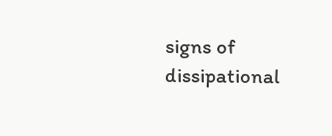signs of dissipational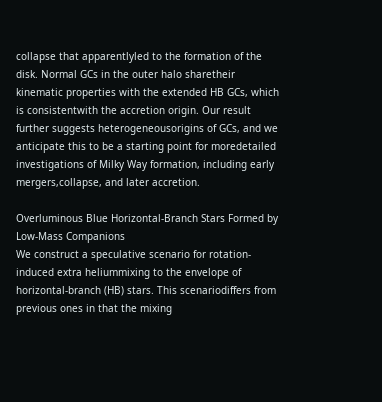collapse that apparentlyled to the formation of the disk. Normal GCs in the outer halo sharetheir kinematic properties with the extended HB GCs, which is consistentwith the accretion origin. Our result further suggests heterogeneousorigins of GCs, and we anticipate this to be a starting point for moredetailed investigations of Milky Way formation, including early mergers,collapse, and later accretion.

Overluminous Blue Horizontal-Branch Stars Formed by Low-Mass Companions
We construct a speculative scenario for rotation-induced extra heliummixing to the envelope of horizontal-branch (HB) stars. This scenariodiffers from previous ones in that the mixing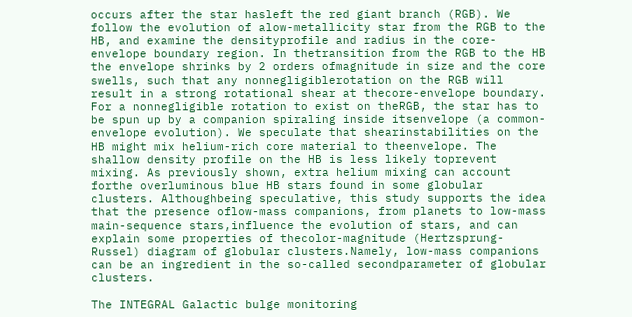occurs after the star hasleft the red giant branch (RGB). We follow the evolution of alow-metallicity star from the RGB to the HB, and examine the densityprofile and radius in the core-envelope boundary region. In thetransition from the RGB to the HB the envelope shrinks by 2 orders ofmagnitude in size and the core swells, such that any nonnegligiblerotation on the RGB will result in a strong rotational shear at thecore-envelope boundary. For a nonnegligible rotation to exist on theRGB, the star has to be spun up by a companion spiraling inside itsenvelope (a common-envelope evolution). We speculate that shearinstabilities on the HB might mix helium-rich core material to theenvelope. The shallow density profile on the HB is less likely toprevent mixing. As previously shown, extra helium mixing can account forthe overluminous blue HB stars found in some globular clusters. Althoughbeing speculative, this study supports the idea that the presence oflow-mass companions, from planets to low-mass main-sequence stars,influence the evolution of stars, and can explain some properties of thecolor-magnitude (Hertzsprung-Russel) diagram of globular clusters.Namely, low-mass companions can be an ingredient in the so-called secondparameter of globular clusters.

The INTEGRAL Galactic bulge monitoring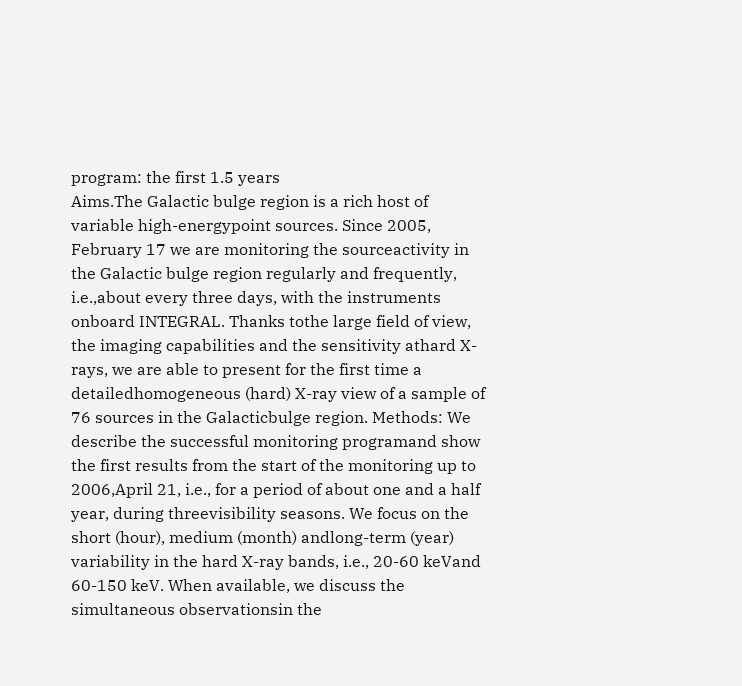program: the first 1.5 years
Aims.The Galactic bulge region is a rich host of variable high-energypoint sources. Since 2005, February 17 we are monitoring the sourceactivity in the Galactic bulge region regularly and frequently, i.e.,about every three days, with the instruments onboard INTEGRAL. Thanks tothe large field of view, the imaging capabilities and the sensitivity athard X-rays, we are able to present for the first time a detailedhomogeneous (hard) X-ray view of a sample of 76 sources in the Galacticbulge region. Methods: We describe the successful monitoring programand show the first results from the start of the monitoring up to 2006,April 21, i.e., for a period of about one and a half year, during threevisibility seasons. We focus on the short (hour), medium (month) andlong-term (year) variability in the hard X-ray bands, i.e., 20-60 keVand 60-150 keV. When available, we discuss the simultaneous observationsin the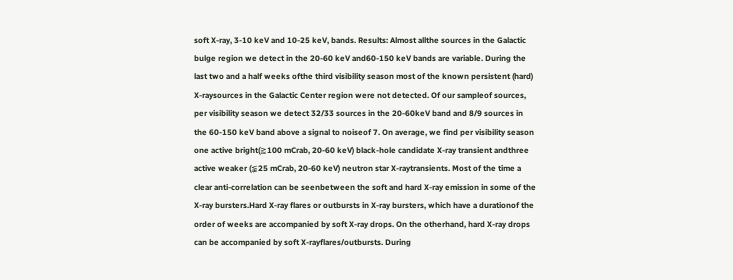soft X-ray, 3-10 keV and 10-25 keV, bands. Results: Almost allthe sources in the Galactic bulge region we detect in the 20-60 keV and60-150 keV bands are variable. During the last two and a half weeks ofthe third visibility season most of the known persistent (hard) X-raysources in the Galactic Center region were not detected. Of our sampleof sources, per visibility season we detect 32/33 sources in the 20-60keV band and 8/9 sources in the 60-150 keV band above a signal to noiseof 7. On average, we find per visibility season one active bright(⪆100 mCrab, 20-60 keV) black-hole candidate X-ray transient andthree active weaker (⪉25 mCrab, 20-60 keV) neutron star X-raytransients. Most of the time a clear anti-correlation can be seenbetween the soft and hard X-ray emission in some of the X-ray bursters.Hard X-ray flares or outbursts in X-ray bursters, which have a durationof the order of weeks are accompanied by soft X-ray drops. On the otherhand, hard X-ray drops can be accompanied by soft X-rayflares/outbursts. During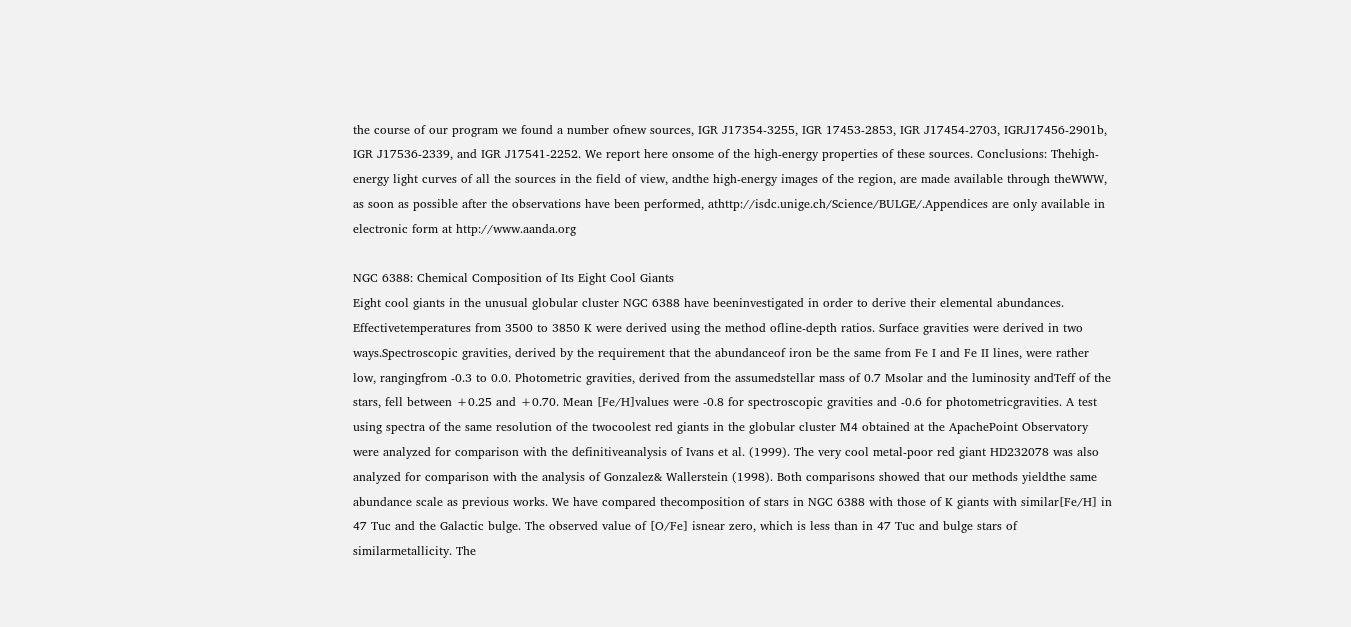the course of our program we found a number ofnew sources, IGR J17354-3255, IGR 17453-2853, IGR J17454-2703, IGRJ17456-2901b, IGR J17536-2339, and IGR J17541-2252. We report here onsome of the high-energy properties of these sources. Conclusions: Thehigh-energy light curves of all the sources in the field of view, andthe high-energy images of the region, are made available through theWWW, as soon as possible after the observations have been performed, athttp://isdc.unige.ch/Science/BULGE/.Appendices are only available in electronic form at http://www.aanda.org

NGC 6388: Chemical Composition of Its Eight Cool Giants
Eight cool giants in the unusual globular cluster NGC 6388 have beeninvestigated in order to derive their elemental abundances. Effectivetemperatures from 3500 to 3850 K were derived using the method ofline-depth ratios. Surface gravities were derived in two ways.Spectroscopic gravities, derived by the requirement that the abundanceof iron be the same from Fe I and Fe II lines, were rather low, rangingfrom -0.3 to 0.0. Photometric gravities, derived from the assumedstellar mass of 0.7 Msolar and the luminosity andTeff of the stars, fell between +0.25 and +0.70. Mean [Fe/H]values were -0.8 for spectroscopic gravities and -0.6 for photometricgravities. A test using spectra of the same resolution of the twocoolest red giants in the globular cluster M4 obtained at the ApachePoint Observatory were analyzed for comparison with the definitiveanalysis of Ivans et al. (1999). The very cool metal-poor red giant HD232078 was also analyzed for comparison with the analysis of Gonzalez& Wallerstein (1998). Both comparisons showed that our methods yieldthe same abundance scale as previous works. We have compared thecomposition of stars in NGC 6388 with those of K giants with similar[Fe/H] in 47 Tuc and the Galactic bulge. The observed value of [O/Fe] isnear zero, which is less than in 47 Tuc and bulge stars of similarmetallicity. The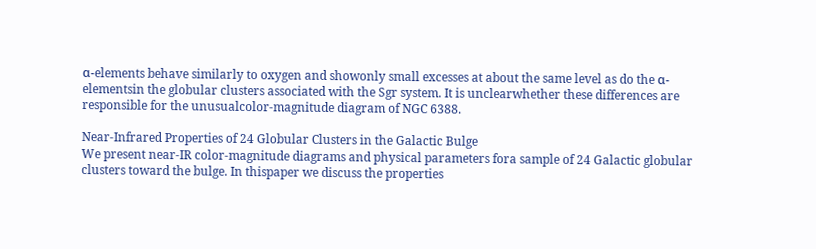α-elements behave similarly to oxygen and showonly small excesses at about the same level as do the α-elementsin the globular clusters associated with the Sgr system. It is unclearwhether these differences are responsible for the unusualcolor-magnitude diagram of NGC 6388.

Near-Infrared Properties of 24 Globular Clusters in the Galactic Bulge
We present near-IR color-magnitude diagrams and physical parameters fora sample of 24 Galactic globular clusters toward the bulge. In thispaper we discuss the properties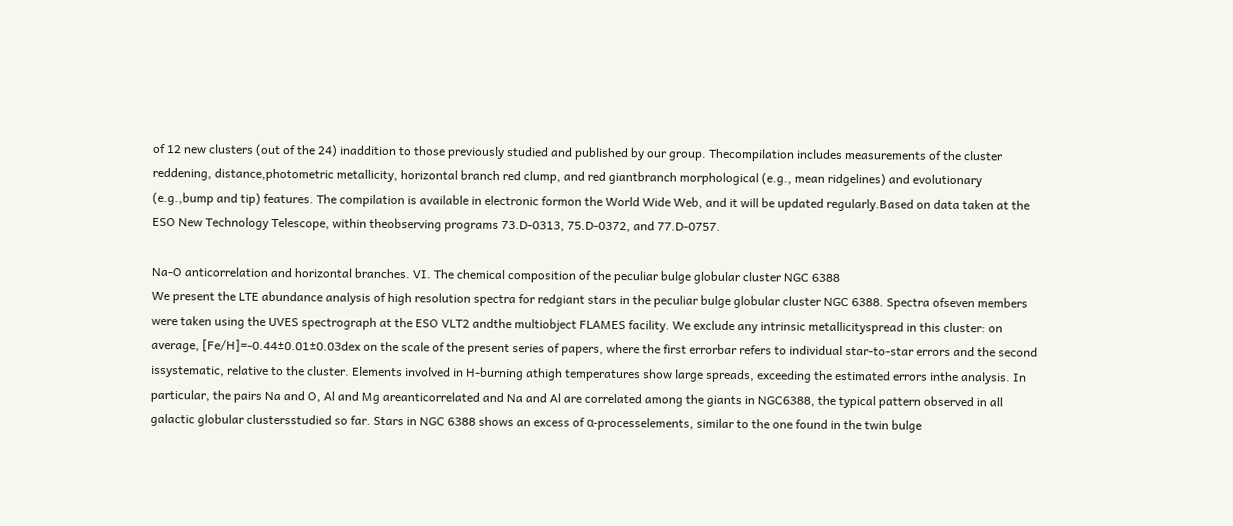of 12 new clusters (out of the 24) inaddition to those previously studied and published by our group. Thecompilation includes measurements of the cluster reddening, distance,photometric metallicity, horizontal branch red clump, and red giantbranch morphological (e.g., mean ridgelines) and evolutionary (e.g.,bump and tip) features. The compilation is available in electronic formon the World Wide Web, and it will be updated regularly.Based on data taken at the ESO New Technology Telescope, within theobserving programs 73.D-0313, 75.D-0372, and 77.D-0757.

Na-O anticorrelation and horizontal branches. VI. The chemical composition of the peculiar bulge globular cluster NGC 6388
We present the LTE abundance analysis of high resolution spectra for redgiant stars in the peculiar bulge globular cluster NGC 6388. Spectra ofseven members were taken using the UVES spectrograph at the ESO VLT2 andthe multiobject FLAMES facility. We exclude any intrinsic metallicityspread in this cluster: on average, [Fe/H]=-0.44±0.01±0.03dex on the scale of the present series of papers, where the first errorbar refers to individual star-to-star errors and the second issystematic, relative to the cluster. Elements involved in H-burning athigh temperatures show large spreads, exceeding the estimated errors inthe analysis. In particular, the pairs Na and O, Al and Mg areanticorrelated and Na and Al are correlated among the giants in NGC6388, the typical pattern observed in all galactic globular clustersstudied so far. Stars in NGC 6388 shows an excess of α-processelements, similar to the one found in the twin bulge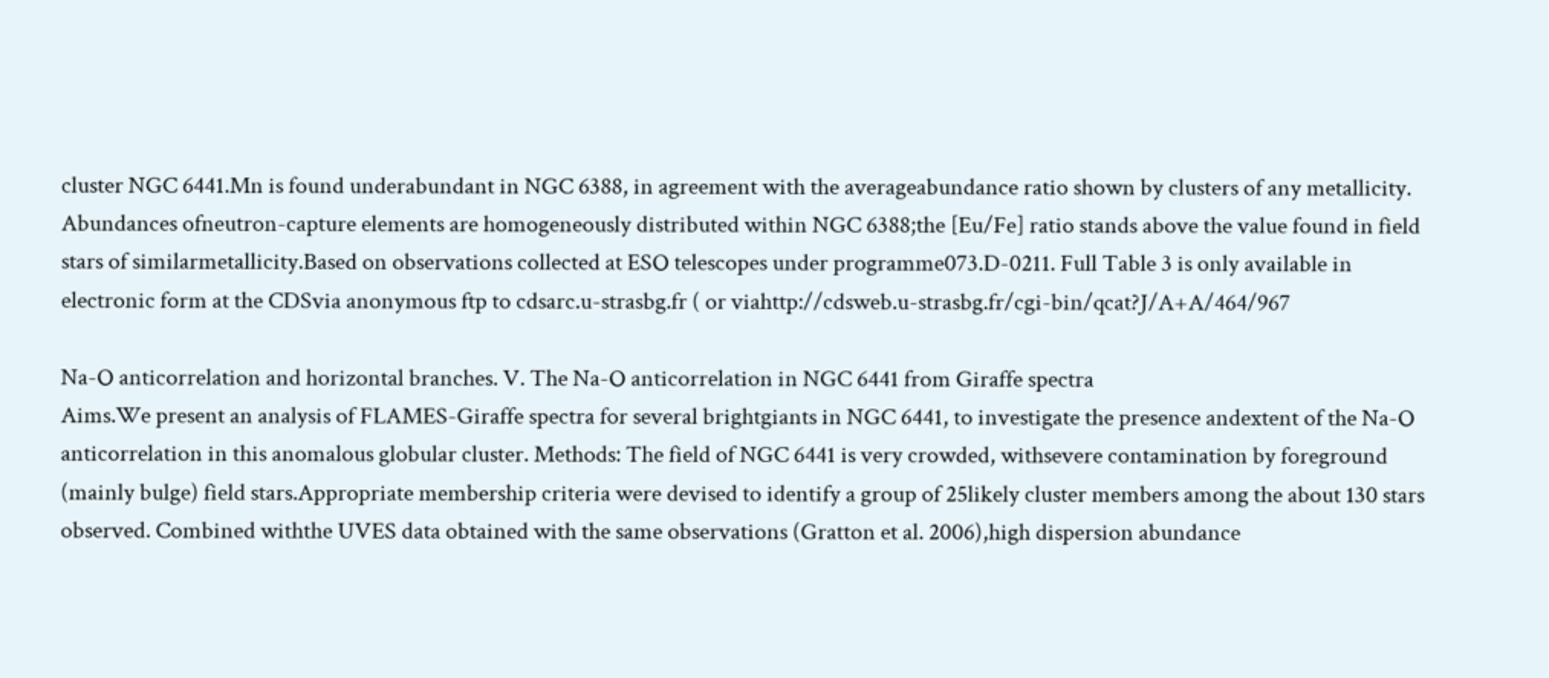cluster NGC 6441.Mn is found underabundant in NGC 6388, in agreement with the averageabundance ratio shown by clusters of any metallicity. Abundances ofneutron-capture elements are homogeneously distributed within NGC 6388;the [Eu/Fe] ratio stands above the value found in field stars of similarmetallicity.Based on observations collected at ESO telescopes under programme073.D-0211. Full Table 3 is only available in electronic form at the CDSvia anonymous ftp to cdsarc.u-strasbg.fr ( or viahttp://cdsweb.u-strasbg.fr/cgi-bin/qcat?J/A+A/464/967

Na-O anticorrelation and horizontal branches. V. The Na-O anticorrelation in NGC 6441 from Giraffe spectra
Aims.We present an analysis of FLAMES-Giraffe spectra for several brightgiants in NGC 6441, to investigate the presence andextent of the Na-O anticorrelation in this anomalous globular cluster. Methods: The field of NGC 6441 is very crowded, withsevere contamination by foreground (mainly bulge) field stars.Appropriate membership criteria were devised to identify a group of 25likely cluster members among the about 130 stars observed. Combined withthe UVES data obtained with the same observations (Gratton et al. 2006),high dispersion abundance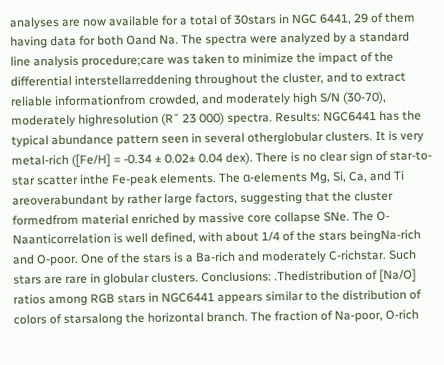analyses are now available for a total of 30stars in NGC 6441, 29 of them having data for both Oand Na. The spectra were analyzed by a standard line analysis procedure;care was taken to minimize the impact of the differential interstellarreddening throughout the cluster, and to extract reliable informationfrom crowded, and moderately high S/N (30-70), moderately highresolution (R˜ 23 000) spectra. Results: NGC6441 has the typical abundance pattern seen in several otherglobular clusters. It is very metal-rich ([Fe/H] = -0.34 ± 0.02± 0.04 dex). There is no clear sign of star-to-star scatter inthe Fe-peak elements. The α-elements Mg, Si, Ca, and Ti areoverabundant by rather large factors, suggesting that the cluster formedfrom material enriched by massive core collapse SNe. The O-Naanticorrelation is well defined, with about 1/4 of the stars beingNa-rich and O-poor. One of the stars is a Ba-rich and moderately C-richstar. Such stars are rare in globular clusters. Conclusions: .Thedistribution of [Na/O] ratios among RGB stars in NGC6441 appears similar to the distribution of colors of starsalong the horizontal branch. The fraction of Na-poor, O-rich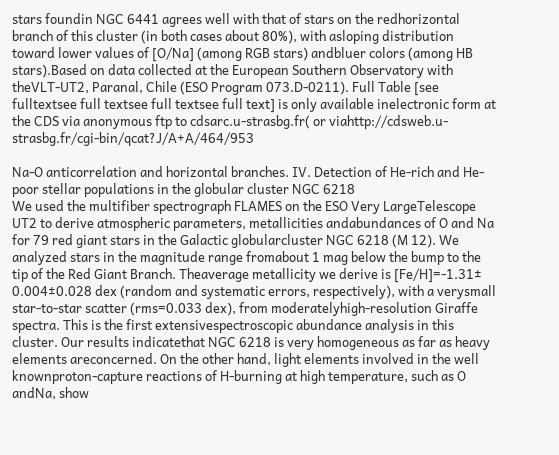stars foundin NGC 6441 agrees well with that of stars on the redhorizontal branch of this cluster (in both cases about 80%), with asloping distribution toward lower values of [O/Na] (among RGB stars) andbluer colors (among HB stars).Based on data collected at the European Southern Observatory with theVLT-UT2, Paranal, Chile (ESO Program 073.D-0211). Full Table [see fulltextsee full textsee full textsee full text] is only available inelectronic form at the CDS via anonymous ftp to cdsarc.u-strasbg.fr( or viahttp://cdsweb.u-strasbg.fr/cgi-bin/qcat?J/A+A/464/953

Na-O anticorrelation and horizontal branches. IV. Detection of He-rich and He-poor stellar populations in the globular cluster NGC 6218
We used the multifiber spectrograph FLAMES on the ESO Very LargeTelescope UT2 to derive atmospheric parameters, metallicities andabundances of O and Na for 79 red giant stars in the Galactic globularcluster NGC 6218 (M 12). We analyzed stars in the magnitude range fromabout 1 mag below the bump to the tip of the Red Giant Branch. Theaverage metallicity we derive is [Fe/H]=-1.31± 0.004±0.028 dex (random and systematic errors, respectively), with a verysmall star-to-star scatter (rms=0.033 dex), from moderatelyhigh-resolution Giraffe spectra. This is the first extensivespectroscopic abundance analysis in this cluster. Our results indicatethat NGC 6218 is very homogeneous as far as heavy elements areconcerned. On the other hand, light elements involved in the well knownproton-capture reactions of H-burning at high temperature, such as O andNa, show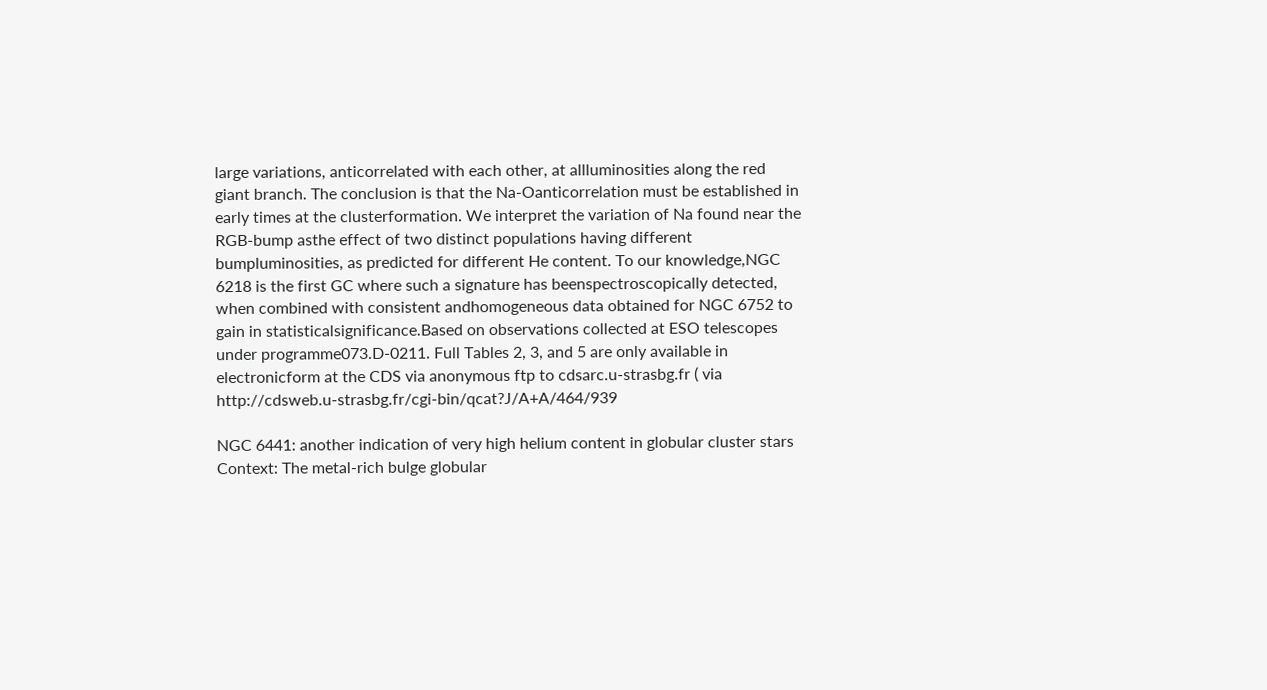large variations, anticorrelated with each other, at allluminosities along the red giant branch. The conclusion is that the Na-Oanticorrelation must be established in early times at the clusterformation. We interpret the variation of Na found near the RGB-bump asthe effect of two distinct populations having different bumpluminosities, as predicted for different He content. To our knowledge,NGC 6218 is the first GC where such a signature has beenspectroscopically detected, when combined with consistent andhomogeneous data obtained for NGC 6752 to gain in statisticalsignificance.Based on observations collected at ESO telescopes under programme073.D-0211. Full Tables 2, 3, and 5 are only available in electronicform at the CDS via anonymous ftp to cdsarc.u-strasbg.fr ( via http://cdsweb.u-strasbg.fr/cgi-bin/qcat?J/A+A/464/939

NGC 6441: another indication of very high helium content in globular cluster stars
Context: The metal-rich bulge globular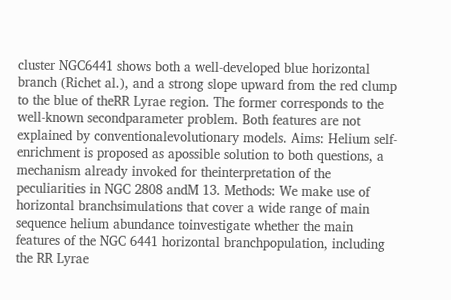cluster NGC6441 shows both a well-developed blue horizontal branch (Richet al.), and a strong slope upward from the red clump to the blue of theRR Lyrae region. The former corresponds to the well-known secondparameter problem. Both features are not explained by conventionalevolutionary models. Aims: Helium self-enrichment is proposed as apossible solution to both questions, a mechanism already invoked for theinterpretation of the peculiarities in NGC 2808 andM 13. Methods: We make use of horizontal branchsimulations that cover a wide range of main sequence helium abundance toinvestigate whether the main features of the NGC 6441 horizontal branchpopulation, including the RR Lyrae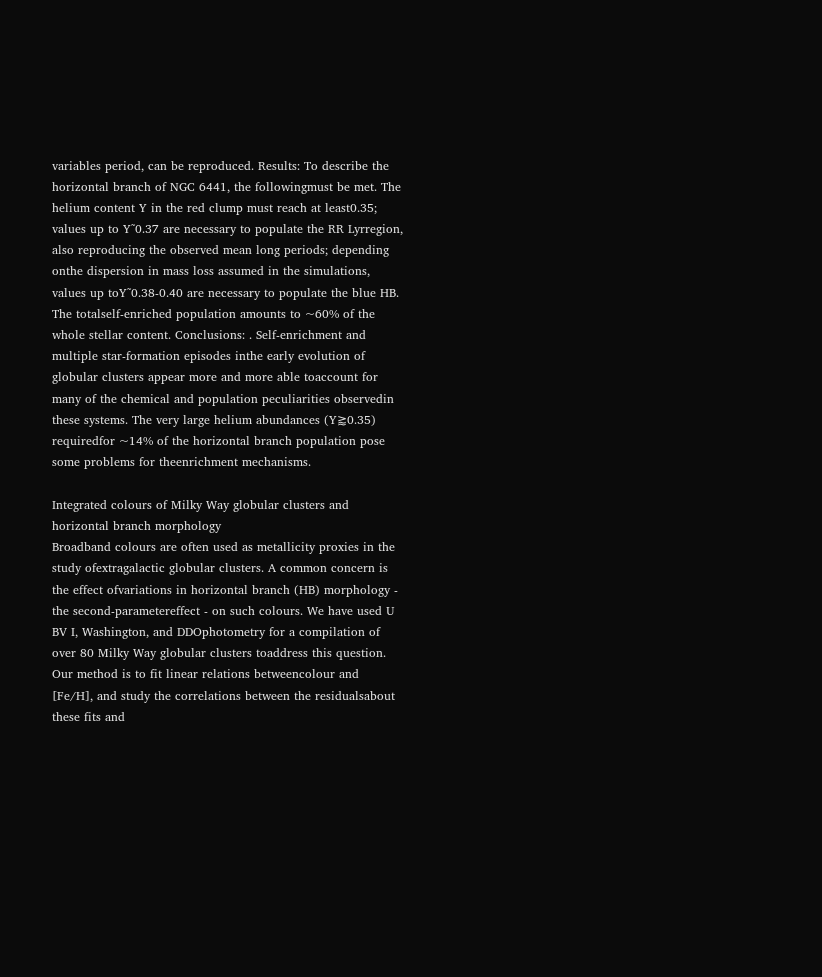variables period, can be reproduced. Results: To describe the horizontal branch of NGC 6441, the followingmust be met. The helium content Y in the red clump must reach at least0.35; values up to Y˜0.37 are necessary to populate the RR Lyrregion, also reproducing the observed mean long periods; depending onthe dispersion in mass loss assumed in the simulations, values up toY˜0.38-0.40 are necessary to populate the blue HB. The totalself-enriched population amounts to ~60% of the whole stellar content. Conclusions: . Self-enrichment and multiple star-formation episodes inthe early evolution of globular clusters appear more and more able toaccount for many of the chemical and population peculiarities observedin these systems. The very large helium abundances (Y⪆0.35) requiredfor ~14% of the horizontal branch population pose some problems for theenrichment mechanisms.

Integrated colours of Milky Way globular clusters and horizontal branch morphology
Broadband colours are often used as metallicity proxies in the study ofextragalactic globular clusters. A common concern is the effect ofvariations in horizontal branch (HB) morphology - the second-parametereffect - on such colours. We have used U BV I, Washington, and DDOphotometry for a compilation of over 80 Milky Way globular clusters toaddress this question. Our method is to fit linear relations betweencolour and [Fe/H], and study the correlations between the residualsabout these fits and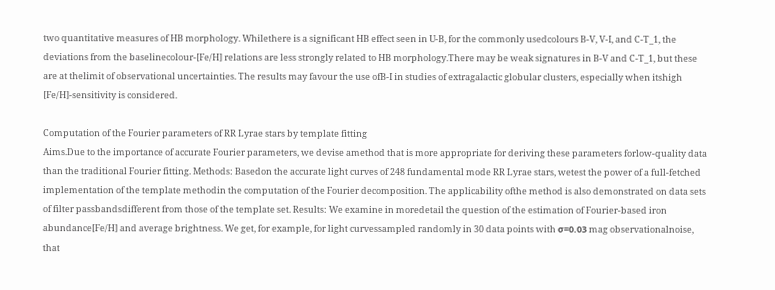two quantitative measures of HB morphology. Whilethere is a significant HB effect seen in U-B, for the commonly usedcolours B-V, V-I, and C-T_1, the deviations from the baselinecolour-[Fe/H] relations are less strongly related to HB morphology.There may be weak signatures in B-V and C-T_1, but these are at thelimit of observational uncertainties. The results may favour the use ofB-I in studies of extragalactic globular clusters, especially when itshigh [Fe/H]-sensitivity is considered.

Computation of the Fourier parameters of RR Lyrae stars by template fitting
Aims.Due to the importance of accurate Fourier parameters, we devise amethod that is more appropriate for deriving these parameters forlow-quality data than the traditional Fourier fitting. Methods: Basedon the accurate light curves of 248 fundamental mode RR Lyrae stars, wetest the power of a full-fetched implementation of the template methodin the computation of the Fourier decomposition. The applicability ofthe method is also demonstrated on data sets of filter passbandsdifferent from those of the template set. Results: We examine in moredetail the question of the estimation of Fourier-based iron abundance[Fe/H] and average brightness. We get, for example, for light curvessampled randomly in 30 data points with σ=0.03 mag observationalnoise, that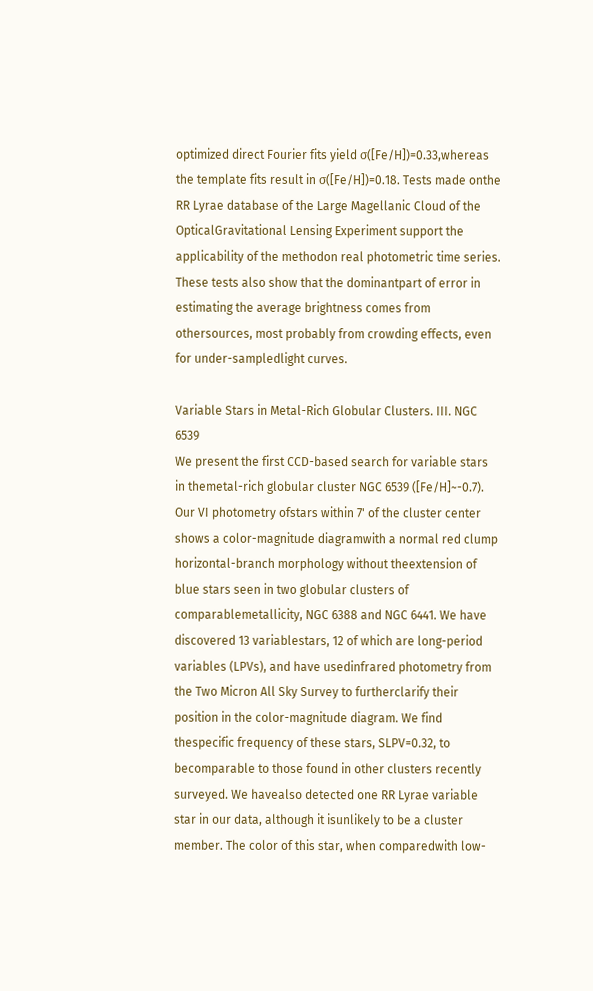optimized direct Fourier fits yield σ([Fe/H])=0.33,whereas the template fits result in σ([Fe/H])=0.18. Tests made onthe RR Lyrae database of the Large Magellanic Cloud of the OpticalGravitational Lensing Experiment support the applicability of the methodon real photometric time series. These tests also show that the dominantpart of error in estimating the average brightness comes from othersources, most probably from crowding effects, even for under-sampledlight curves.

Variable Stars in Metal-Rich Globular Clusters. III. NGC 6539
We present the first CCD-based search for variable stars in themetal-rich globular cluster NGC 6539 ([Fe/H]~-0.7). Our VI photometry ofstars within 7' of the cluster center shows a color-magnitude diagramwith a normal red clump horizontal-branch morphology without theextension of blue stars seen in two globular clusters of comparablemetallicity, NGC 6388 and NGC 6441. We have discovered 13 variablestars, 12 of which are long-period variables (LPVs), and have usedinfrared photometry from the Two Micron All Sky Survey to furtherclarify their position in the color-magnitude diagram. We find thespecific frequency of these stars, SLPV=0.32, to becomparable to those found in other clusters recently surveyed. We havealso detected one RR Lyrae variable star in our data, although it isunlikely to be a cluster member. The color of this star, when comparedwith low-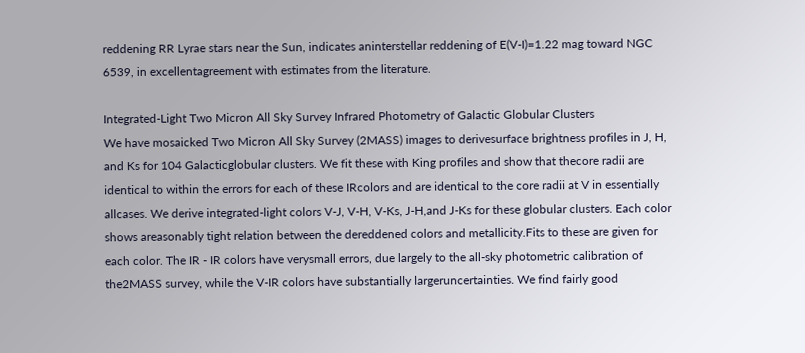reddening RR Lyrae stars near the Sun, indicates aninterstellar reddening of E(V-I)=1.22 mag toward NGC 6539, in excellentagreement with estimates from the literature.

Integrated-Light Two Micron All Sky Survey Infrared Photometry of Galactic Globular Clusters
We have mosaicked Two Micron All Sky Survey (2MASS) images to derivesurface brightness profiles in J, H, and Ks for 104 Galacticglobular clusters. We fit these with King profiles and show that thecore radii are identical to within the errors for each of these IRcolors and are identical to the core radii at V in essentially allcases. We derive integrated-light colors V-J, V-H, V-Ks, J-H,and J-Ks for these globular clusters. Each color shows areasonably tight relation between the dereddened colors and metallicity.Fits to these are given for each color. The IR - IR colors have verysmall errors, due largely to the all-sky photometric calibration of the2MASS survey, while the V-IR colors have substantially largeruncertainties. We find fairly good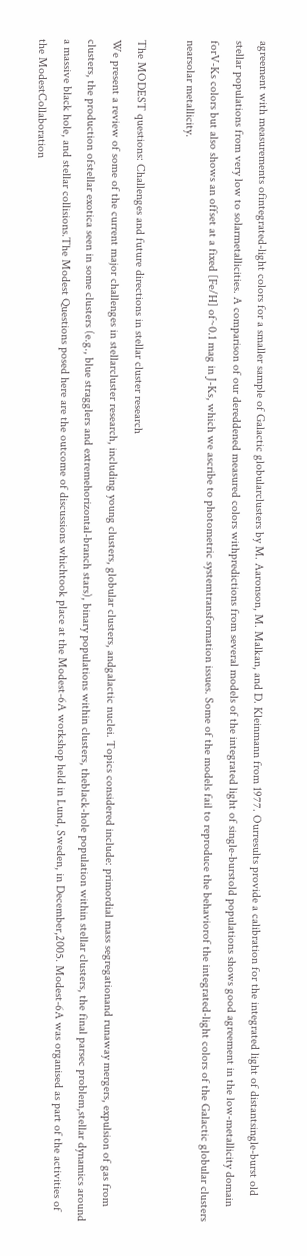agreement with measurements ofintegrated-light colors for a smaller sample of Galactic globularclusters by M. Aaronson, M. Malkan, and D. Kleinmann from 1977. Ourresults provide a calibration for the integrated light of distantsingle-burst old stellar populations from very low to solarmetallicities. A comparison of our dereddened measured colors withpredictions from several models of the integrated light of single-burstold populations shows good agreement in the low-metallicity domain forV-Ks colors but also shows an offset at a fixed [Fe/H] of~0.1 mag in J-Ks, which we ascribe to photometric systemtransformation issues. Some of the models fail to reproduce the behaviorof the integrated-light colors of the Galactic globular clusters nearsolar metallicity.

The MODEST questions: Challenges and future directions in stellar cluster research
We present a review of some of the current major challenges in stellarcluster research, including young clusters, globular clusters, andgalactic nuclei. Topics considered include: primordial mass segregationand runaway mergers, expulsion of gas from clusters, the production ofstellar exotica seen in some clusters (e.g., blue stragglers and extremehorizontal-branch stars), binary populations within clusters, theblack-hole population within stellar clusters, the final parsec problem,stellar dynamics around a massive black hole, and stellar collisions.The Modest Questions posed here are the outcome of discussions whichtook place at the Modest-6A workshop held in Lund, Sweden, in December,2005. Modest-6A was organised as part of the activities of the ModestCollaboration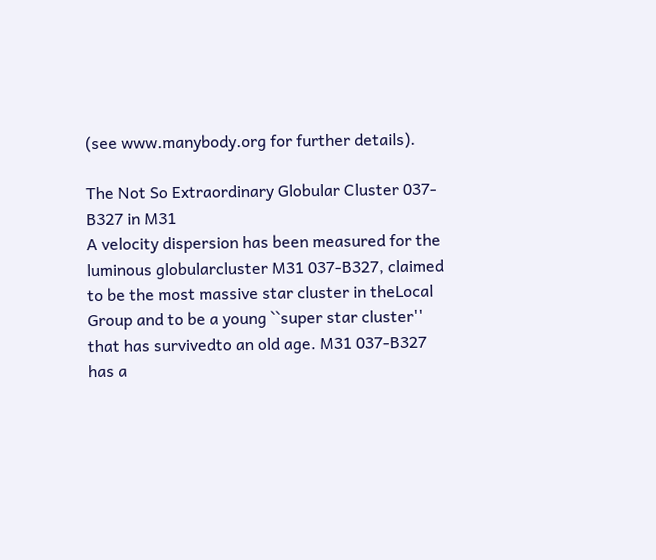(see www.manybody.org for further details).

The Not So Extraordinary Globular Cluster 037-B327 in M31
A velocity dispersion has been measured for the luminous globularcluster M31 037-B327, claimed to be the most massive star cluster in theLocal Group and to be a young ``super star cluster'' that has survivedto an old age. M31 037-B327 has a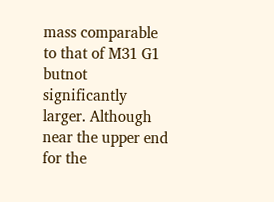mass comparable to that of M31 G1 butnot significantly larger. Although near the upper end for the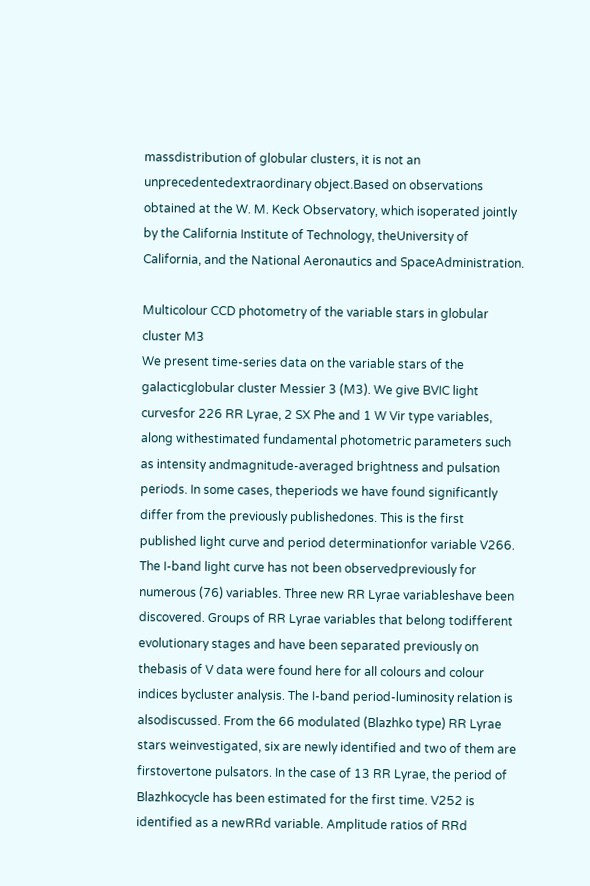massdistribution of globular clusters, it is not an unprecedentedextraordinary object.Based on observations obtained at the W. M. Keck Observatory, which isoperated jointly by the California Institute of Technology, theUniversity of California, and the National Aeronautics and SpaceAdministration.

Multicolour CCD photometry of the variable stars in globular cluster M3
We present time-series data on the variable stars of the galacticglobular cluster Messier 3 (M3). We give BVIC light curvesfor 226 RR Lyrae, 2 SX Phe and 1 W Vir type variables, along withestimated fundamental photometric parameters such as intensity andmagnitude-averaged brightness and pulsation periods. In some cases, theperiods we have found significantly differ from the previously publishedones. This is the first published light curve and period determinationfor variable V266. The I-band light curve has not been observedpreviously for numerous (76) variables. Three new RR Lyrae variableshave been discovered. Groups of RR Lyrae variables that belong todifferent evolutionary stages and have been separated previously on thebasis of V data were found here for all colours and colour indices bycluster analysis. The I-band period-luminosity relation is alsodiscussed. From the 66 modulated (Blazhko type) RR Lyrae stars weinvestigated, six are newly identified and two of them are firstovertone pulsators. In the case of 13 RR Lyrae, the period of Blazhkocycle has been estimated for the first time. V252 is identified as a newRRd variable. Amplitude ratios of RRd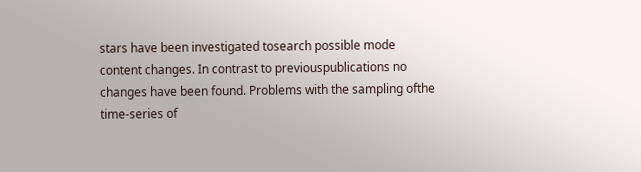stars have been investigated tosearch possible mode content changes. In contrast to previouspublications no changes have been found. Problems with the sampling ofthe time-series of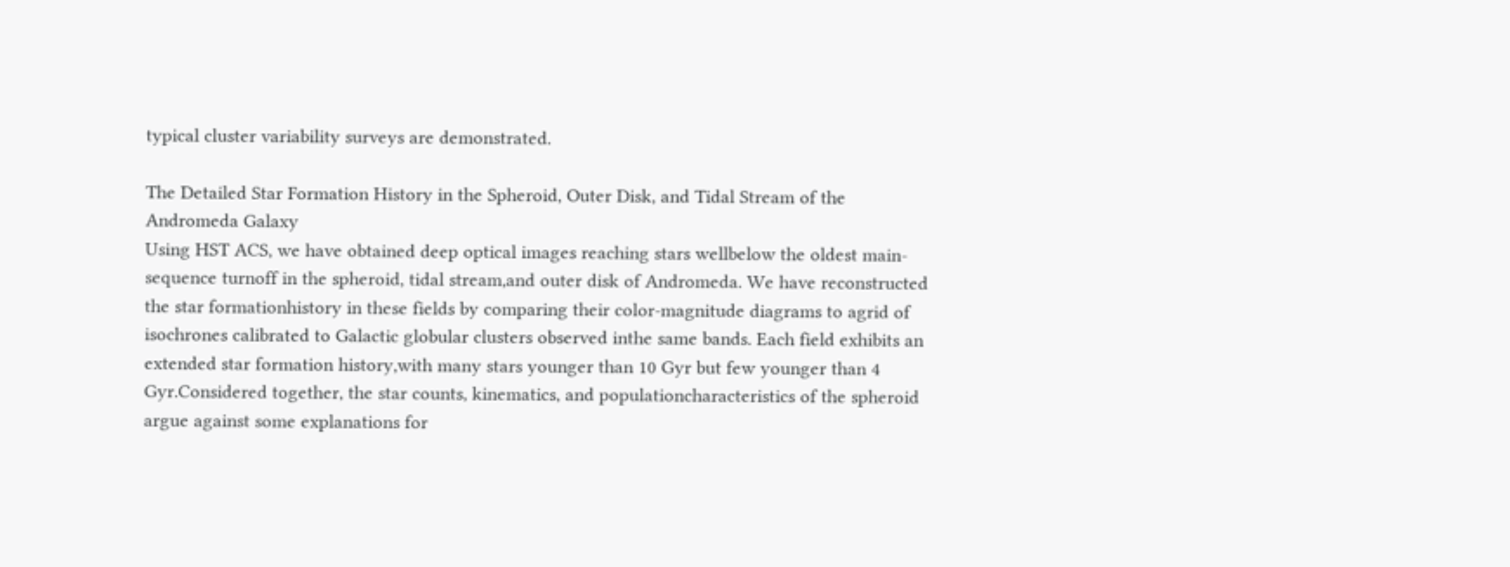typical cluster variability surveys are demonstrated.

The Detailed Star Formation History in the Spheroid, Outer Disk, and Tidal Stream of the Andromeda Galaxy
Using HST ACS, we have obtained deep optical images reaching stars wellbelow the oldest main-sequence turnoff in the spheroid, tidal stream,and outer disk of Andromeda. We have reconstructed the star formationhistory in these fields by comparing their color-magnitude diagrams to agrid of isochrones calibrated to Galactic globular clusters observed inthe same bands. Each field exhibits an extended star formation history,with many stars younger than 10 Gyr but few younger than 4 Gyr.Considered together, the star counts, kinematics, and populationcharacteristics of the spheroid argue against some explanations for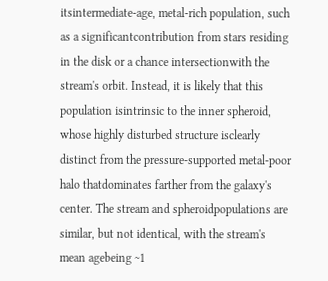itsintermediate-age, metal-rich population, such as a significantcontribution from stars residing in the disk or a chance intersectionwith the stream's orbit. Instead, it is likely that this population isintrinsic to the inner spheroid, whose highly disturbed structure isclearly distinct from the pressure-supported metal-poor halo thatdominates farther from the galaxy's center. The stream and spheroidpopulations are similar, but not identical, with the stream's mean agebeing ~1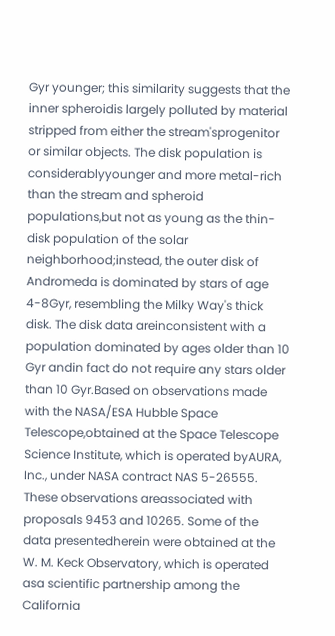Gyr younger; this similarity suggests that the inner spheroidis largely polluted by material stripped from either the stream'sprogenitor or similar objects. The disk population is considerablyyounger and more metal-rich than the stream and spheroid populations,but not as young as the thin-disk population of the solar neighborhood;instead, the outer disk of Andromeda is dominated by stars of age 4-8Gyr, resembling the Milky Way's thick disk. The disk data areinconsistent with a population dominated by ages older than 10 Gyr andin fact do not require any stars older than 10 Gyr.Based on observations made with the NASA/ESA Hubble Space Telescope,obtained at the Space Telescope Science Institute, which is operated byAURA, Inc., under NASA contract NAS 5-26555. These observations areassociated with proposals 9453 and 10265. Some of the data presentedherein were obtained at the W. M. Keck Observatory, which is operated asa scientific partnership among the California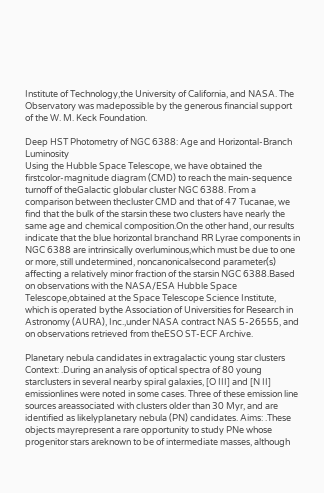Institute of Technology,the University of California, and NASA. The Observatory was madepossible by the generous financial support of the W. M. Keck Foundation.

Deep HST Photometry of NGC 6388: Age and Horizontal-Branch Luminosity
Using the Hubble Space Telescope, we have obtained the firstcolor-magnitude diagram (CMD) to reach the main-sequence turnoff of theGalactic globular cluster NGC 6388. From a comparison between thecluster CMD and that of 47 Tucanae, we find that the bulk of the starsin these two clusters have nearly the same age and chemical composition.On the other hand, our results indicate that the blue horizontal branchand RR Lyrae components in NGC 6388 are intrinsically overluminous,which must be due to one or more, still undetermined, noncanonicalsecond parameter(s) affecting a relatively minor fraction of the starsin NGC 6388.Based on observations with the NASA/ESA Hubble Space Telescope,obtained at the Space Telescope Science Institute, which is operated bythe Association of Universities for Research in Astronomy (AURA), Inc.,under NASA contract NAS 5-26555, and on observations retrieved from theESO ST-ECF Archive.

Planetary nebula candidates in extragalactic young star clusters
Context: .During an analysis of optical spectra of 80 young starclusters in several nearby spiral galaxies, [O III] and [N II] emissionlines were noted in some cases. Three of these emission line sources areassociated with clusters older than 30 Myr, and are identified as likelyplanetary nebula (PN) candidates. Aims: .These objects mayrepresent a rare opportunity to study PNe whose progenitor stars areknown to be of intermediate masses, although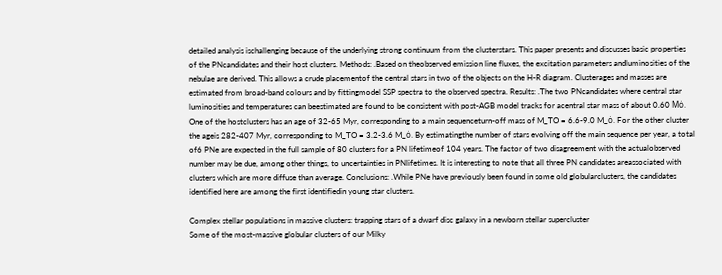detailed analysis ischallenging because of the underlying strong continuum from the clusterstars. This paper presents and discusses basic properties of the PNcandidates and their host clusters. Methods: .Based on theobserved emission line fluxes, the excitation parameters andluminosities of the nebulae are derived. This allows a crude placementof the central stars in two of the objects on the H-R diagram. Clusterages and masses are estimated from broad-band colours and by fittingmodel SSP spectra to the observed spectra. Results: .The two PNcandidates where central star luminosities and temperatures can beestimated are found to be consistent with post-AGB model tracks for acentral star mass of about 0.60 Mȯ. One of the hostclusters has an age of 32-65 Myr, corresponding to a main sequenceturn-off mass of M_TO = 6.6-9.0 M_ȯ. For the other cluster the ageis 282-407 Myr, corresponding to M_TO = 3.2-3.6 M_ȯ. By estimatingthe number of stars evolving off the main sequence per year, a total of6 PNe are expected in the full sample of 80 clusters for a PN lifetimeof 104 years. The factor of two disagreement with the actualobserved number may be due, among other things, to uncertainties in PNlifetimes. It is interesting to note that all three PN candidates areassociated with clusters which are more diffuse than average. Conclusions: .While PNe have previously been found in some old globularclusters, the candidates identified here are among the first identifiedin young star clusters.

Complex stellar populations in massive clusters: trapping stars of a dwarf disc galaxy in a newborn stellar supercluster
Some of the most-massive globular clusters of our Milky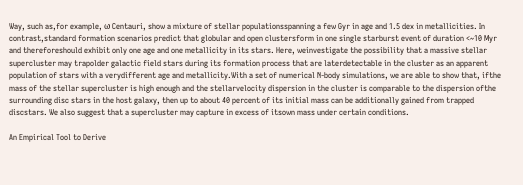Way, such as,for example, ω Centauri, show a mixture of stellar populationsspanning a few Gyr in age and 1.5 dex in metallicities. In contrast,standard formation scenarios predict that globular and open clustersform in one single starburst event of duration <~10 Myr and thereforeshould exhibit only one age and one metallicity in its stars. Here, weinvestigate the possibility that a massive stellar supercluster may trapolder galactic field stars during its formation process that are laterdetectable in the cluster as an apparent population of stars with a verydifferent age and metallicity.With a set of numerical N-body simulations, we are able to show that, ifthe mass of the stellar supercluster is high enough and the stellarvelocity dispersion in the cluster is comparable to the dispersion ofthe surrounding disc stars in the host galaxy, then up to about 40 percent of its initial mass can be additionally gained from trapped discstars. We also suggest that a supercluster may capture in excess of itsown mass under certain conditions.

An Empirical Tool to Derive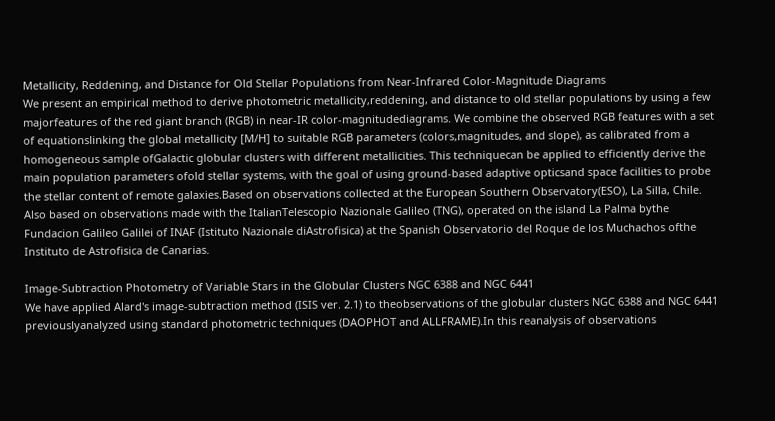Metallicity, Reddening, and Distance for Old Stellar Populations from Near-Infrared Color-Magnitude Diagrams
We present an empirical method to derive photometric metallicity,reddening, and distance to old stellar populations by using a few majorfeatures of the red giant branch (RGB) in near-IR color-magnitudediagrams. We combine the observed RGB features with a set of equationslinking the global metallicity [M/H] to suitable RGB parameters (colors,magnitudes, and slope), as calibrated from a homogeneous sample ofGalactic globular clusters with different metallicities. This techniquecan be applied to efficiently derive the main population parameters ofold stellar systems, with the goal of using ground-based adaptive opticsand space facilities to probe the stellar content of remote galaxies.Based on observations collected at the European Southern Observatory(ESO), La Silla, Chile. Also based on observations made with the ItalianTelescopio Nazionale Galileo (TNG), operated on the island La Palma bythe Fundacion Galileo Galilei of INAF (Istituto Nazionale diAstrofisica) at the Spanish Observatorio del Roque de los Muchachos ofthe Instituto de Astrofisica de Canarias.

Image-Subtraction Photometry of Variable Stars in the Globular Clusters NGC 6388 and NGC 6441
We have applied Alard's image-subtraction method (ISIS ver. 2.1) to theobservations of the globular clusters NGC 6388 and NGC 6441 previouslyanalyzed using standard photometric techniques (DAOPHOT and ALLFRAME).In this reanalysis of observations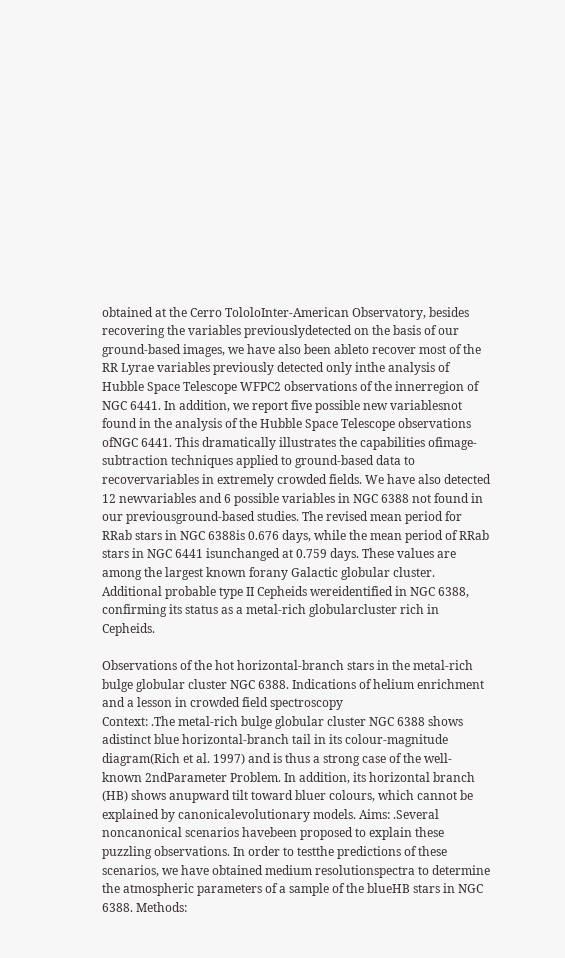obtained at the Cerro TololoInter-American Observatory, besides recovering the variables previouslydetected on the basis of our ground-based images, we have also been ableto recover most of the RR Lyrae variables previously detected only inthe analysis of Hubble Space Telescope WFPC2 observations of the innerregion of NGC 6441. In addition, we report five possible new variablesnot found in the analysis of the Hubble Space Telescope observations ofNGC 6441. This dramatically illustrates the capabilities ofimage-subtraction techniques applied to ground-based data to recovervariables in extremely crowded fields. We have also detected 12 newvariables and 6 possible variables in NGC 6388 not found in our previousground-based studies. The revised mean period for RRab stars in NGC 6388is 0.676 days, while the mean period of RRab stars in NGC 6441 isunchanged at 0.759 days. These values are among the largest known forany Galactic globular cluster. Additional probable type II Cepheids wereidentified in NGC 6388, confirming its status as a metal-rich globularcluster rich in Cepheids.

Observations of the hot horizontal-branch stars in the metal-rich bulge globular cluster NGC 6388. Indications of helium enrichment and a lesson in crowded field spectroscopy
Context: .The metal-rich bulge globular cluster NGC 6388 shows adistinct blue horizontal-branch tail in its colour-magnitude diagram(Rich et al. 1997) and is thus a strong case of the well-known 2ndParameter Problem. In addition, its horizontal branch (HB) shows anupward tilt toward bluer colours, which cannot be explained by canonicalevolutionary models. Aims: .Several noncanonical scenarios havebeen proposed to explain these puzzling observations. In order to testthe predictions of these scenarios, we have obtained medium resolutionspectra to determine the atmospheric parameters of a sample of the blueHB stars in NGC 6388. Methods: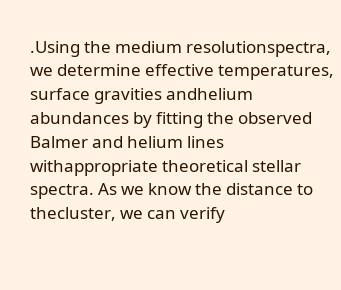.Using the medium resolutionspectra, we determine effective temperatures, surface gravities andhelium abundances by fitting the observed Balmer and helium lines withappropriate theoretical stellar spectra. As we know the distance to thecluster, we can verify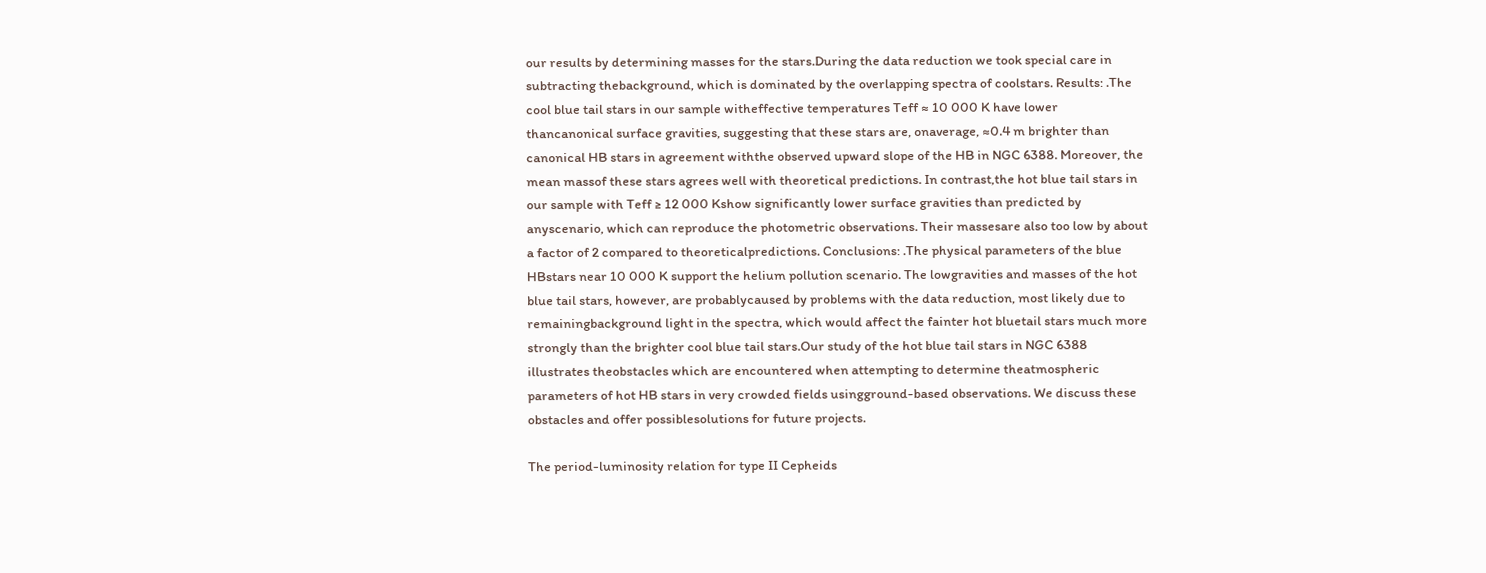our results by determining masses for the stars.During the data reduction we took special care in subtracting thebackground, which is dominated by the overlapping spectra of coolstars. Results: .The cool blue tail stars in our sample witheffective temperatures Teff ≈ 10 000 K have lower thancanonical surface gravities, suggesting that these stars are, onaverage, ≈0.4 m brighter than canonical HB stars in agreement withthe observed upward slope of the HB in NGC 6388. Moreover, the mean massof these stars agrees well with theoretical predictions. In contrast,the hot blue tail stars in our sample with Teff ≥ 12 000 Kshow significantly lower surface gravities than predicted by anyscenario, which can reproduce the photometric observations. Their massesare also too low by about a factor of 2 compared to theoreticalpredictions. Conclusions: .The physical parameters of the blue HBstars near 10 000 K support the helium pollution scenario. The lowgravities and masses of the hot blue tail stars, however, are probablycaused by problems with the data reduction, most likely due to remainingbackground light in the spectra, which would affect the fainter hot bluetail stars much more strongly than the brighter cool blue tail stars.Our study of the hot blue tail stars in NGC 6388 illustrates theobstacles which are encountered when attempting to determine theatmospheric parameters of hot HB stars in very crowded fields usingground-based observations. We discuss these obstacles and offer possiblesolutions for future projects.

The period-luminosity relation for type II Cepheids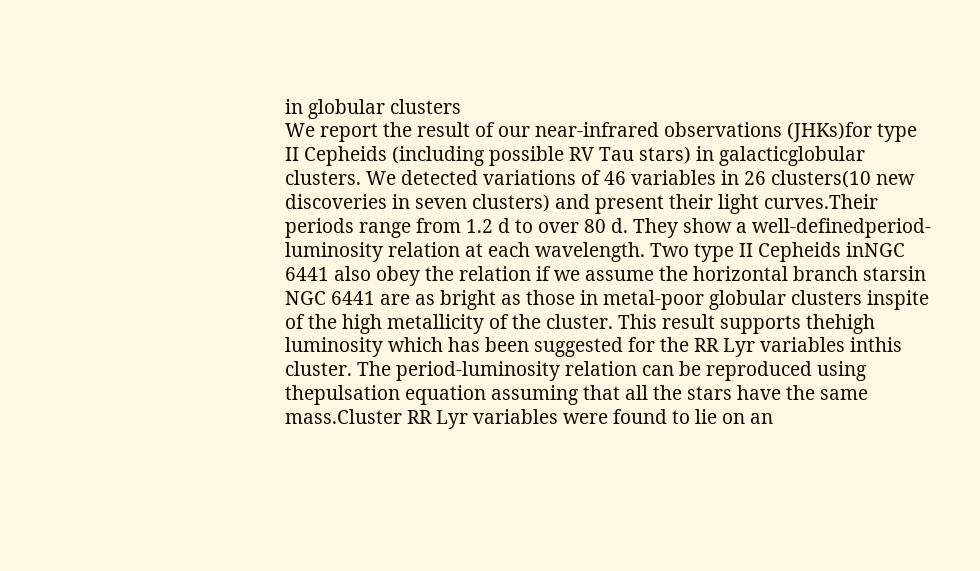in globular clusters
We report the result of our near-infrared observations (JHKs)for type II Cepheids (including possible RV Tau stars) in galacticglobular clusters. We detected variations of 46 variables in 26 clusters(10 new discoveries in seven clusters) and present their light curves.Their periods range from 1.2 d to over 80 d. They show a well-definedperiod-luminosity relation at each wavelength. Two type II Cepheids inNGC 6441 also obey the relation if we assume the horizontal branch starsin NGC 6441 are as bright as those in metal-poor globular clusters inspite of the high metallicity of the cluster. This result supports thehigh luminosity which has been suggested for the RR Lyr variables inthis cluster. The period-luminosity relation can be reproduced using thepulsation equation assuming that all the stars have the same mass.Cluster RR Lyr variables were found to lie on an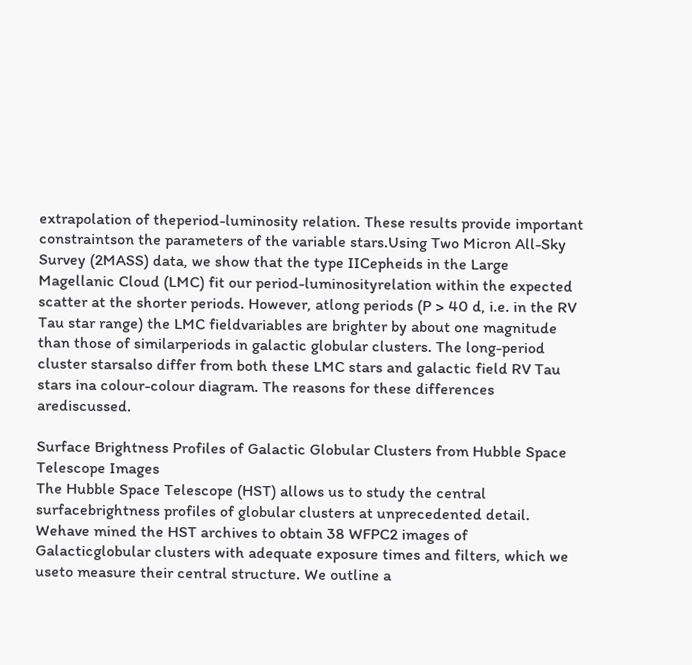extrapolation of theperiod-luminosity relation. These results provide important constraintson the parameters of the variable stars.Using Two Micron All-Sky Survey (2MASS) data, we show that the type IICepheids in the Large Magellanic Cloud (LMC) fit our period-luminosityrelation within the expected scatter at the shorter periods. However, atlong periods (P > 40 d, i.e. in the RV Tau star range) the LMC fieldvariables are brighter by about one magnitude than those of similarperiods in galactic globular clusters. The long-period cluster starsalso differ from both these LMC stars and galactic field RV Tau stars ina colour-colour diagram. The reasons for these differences arediscussed.

Surface Brightness Profiles of Galactic Globular Clusters from Hubble Space Telescope Images
The Hubble Space Telescope (HST) allows us to study the central surfacebrightness profiles of globular clusters at unprecedented detail. Wehave mined the HST archives to obtain 38 WFPC2 images of Galacticglobular clusters with adequate exposure times and filters, which we useto measure their central structure. We outline a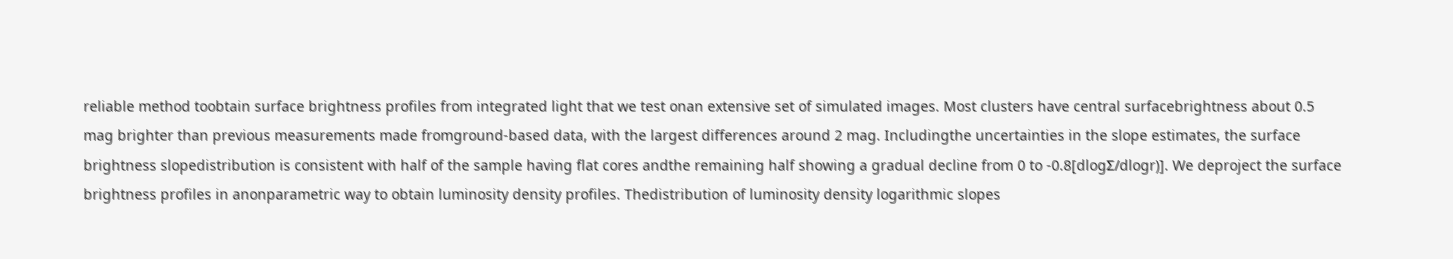reliable method toobtain surface brightness profiles from integrated light that we test onan extensive set of simulated images. Most clusters have central surfacebrightness about 0.5 mag brighter than previous measurements made fromground-based data, with the largest differences around 2 mag. Includingthe uncertainties in the slope estimates, the surface brightness slopedistribution is consistent with half of the sample having flat cores andthe remaining half showing a gradual decline from 0 to -0.8[dlogΣ/dlogr)]. We deproject the surface brightness profiles in anonparametric way to obtain luminosity density profiles. Thedistribution of luminosity density logarithmic slopes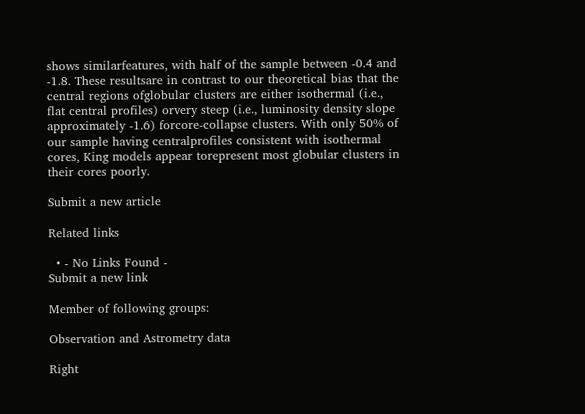shows similarfeatures, with half of the sample between -0.4 and -1.8. These resultsare in contrast to our theoretical bias that the central regions ofglobular clusters are either isothermal (i.e., flat central profiles) orvery steep (i.e., luminosity density slope approximately -1.6) forcore-collapse clusters. With only 50% of our sample having centralprofiles consistent with isothermal cores, King models appear torepresent most globular clusters in their cores poorly.

Submit a new article

Related links

  • - No Links Found -
Submit a new link

Member of following groups:

Observation and Astrometry data

Right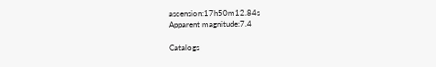ascension:17h50m12.84s
Apparent magnitude:7.4

Catalogs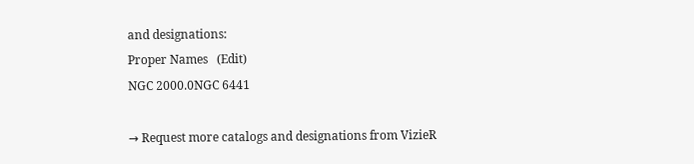and designations:
Proper Names   (Edit)
NGC 2000.0NGC 6441

→ Request more catalogs and designations from VizieR